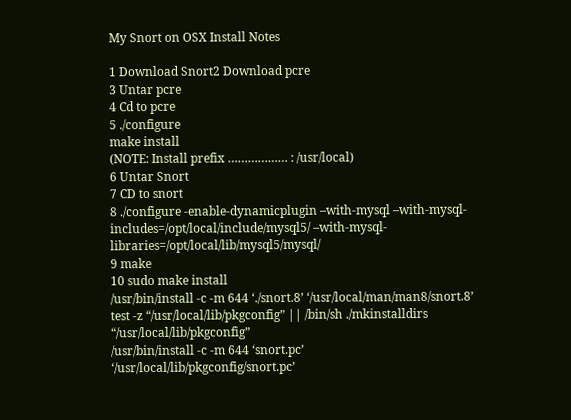My Snort on OSX Install Notes

1 Download Snort2 Download pcre
3 Untar pcre
4 Cd to pcre
5 ./configure
make install
(NOTE: Install prefix ……………… : /usr/local)
6 Untar Snort
7 CD to snort
8 ./configure -enable-dynamicplugin –with-mysql –with-mysql-includes=/opt/local/include/mysql5/ –with-mysql-libraries=/opt/local/lib/mysql5/mysql/
9 make
10 sudo make install
/usr/bin/install -c -m 644 ‘./snort.8’ ‘/usr/local/man/man8/snort.8’
test -z “/usr/local/lib/pkgconfig” || /bin/sh ./mkinstalldirs “/usr/local/lib/pkgconfig”
/usr/bin/install -c -m 644 ‘snort.pc’ ‘/usr/local/lib/pkgconfig/snort.pc’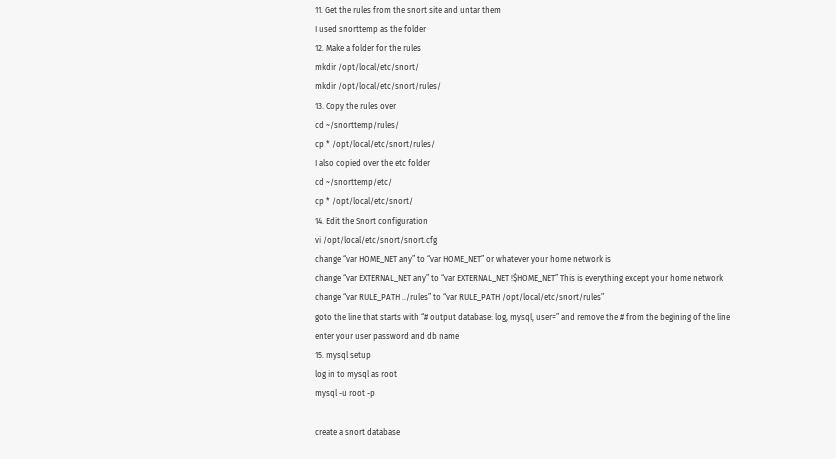11. Get the rules from the snort site and untar them
I used snorttemp as the folder
12. Make a folder for the rules
mkdir /opt/local/etc/snort/
mkdir /opt/local/etc/snort/rules/
13. Copy the rules over
cd ~/snorttemp/rules/
cp * /opt/local/etc/snort/rules/
I also copied over the etc folder
cd ~/snorttemp/etc/
cp * /opt/local/etc/snort/
14. Edit the Snort configuration
vi /opt/local/etc/snort/snort.cfg
change “var HOME_NET any” to “var HOME_NET” or whatever your home network is
change “var EXTERNAL_NET any” to “var EXTERNAL_NET !$HOME_NET” This is everything except your home network
change “var RULE_PATH ../rules” to “var RULE_PATH /opt/local/etc/snort/rules”
goto the line that starts with “# output database: log, mysql, user=” and remove the # from the begining of the line
enter your user password and db name
15. mysql setup
log in to mysql as root
mysql -u root -p

create a snort database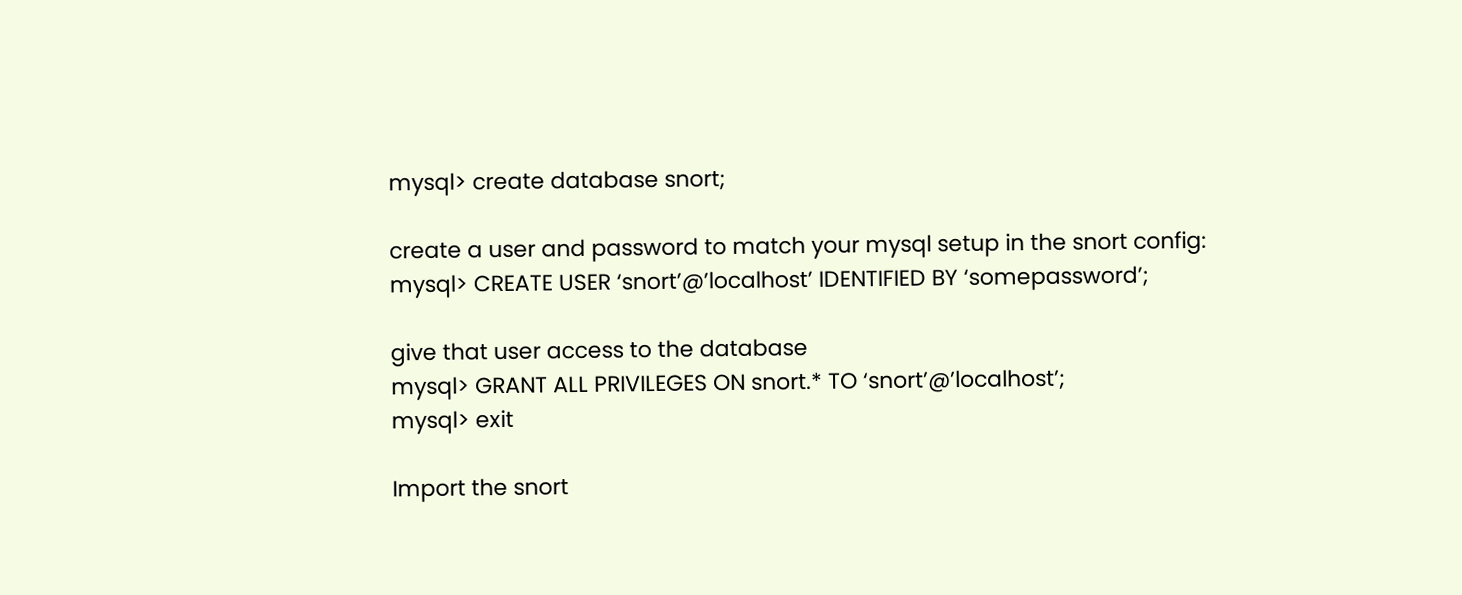mysql> create database snort;

create a user and password to match your mysql setup in the snort config:
mysql> CREATE USER ‘snort’@’localhost’ IDENTIFIED BY ‘somepassword’;

give that user access to the database
mysql> GRANT ALL PRIVILEGES ON snort.* TO ‘snort’@’localhost’;
mysql> exit

Import the snort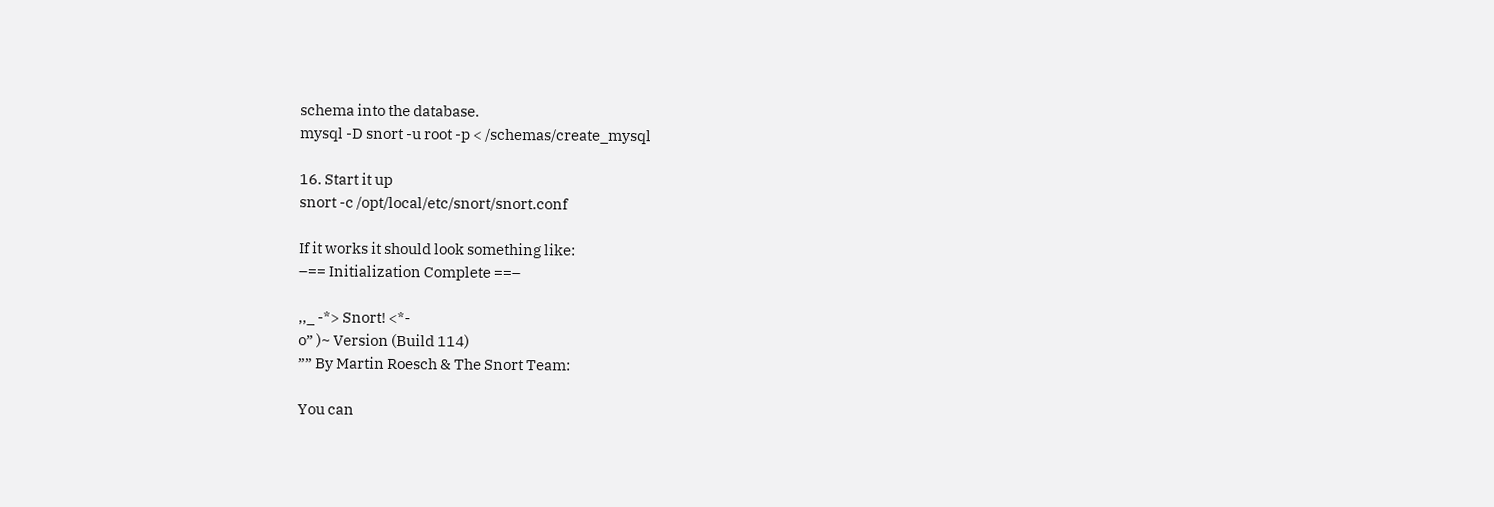schema into the database.
mysql -D snort -u root -p < /schemas/create_mysql

16. Start it up
snort -c /opt/local/etc/snort/snort.conf

If it works it should look something like:
–== Initialization Complete ==–

,,_ -*> Snort! <*-
o” )~ Version (Build 114)
”” By Martin Roesch & The Snort Team:

You can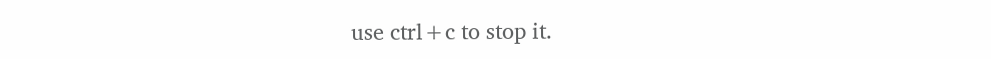use ctrl+c to stop it.